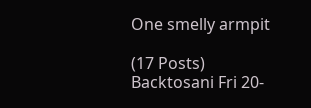One smelly armpit

(17 Posts)
Backtosani Fri 20-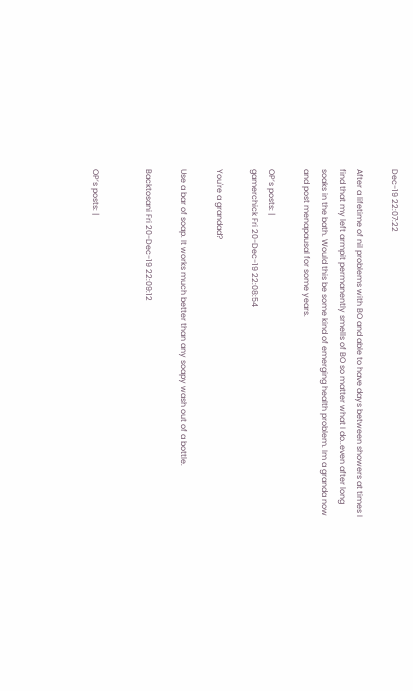Dec-19 22:07:22

After a lifetime of nil problems with BO and able to have days between showers at times I find that my left armpit permanently smells of BO so matter what I do..even after long soaks in the bath. Would this be some kind of emerging health problem. Im a granda now and post menapausal for some years.

OP’s posts: |
gamerchick Fri 20-Dec-19 22:08:54

You're a grandad?

Use a bar of soap. It works much better than any soapy wash out of a bottle.

Backtosani Fri 20-Dec-19 22:09:12


OP’s posts: |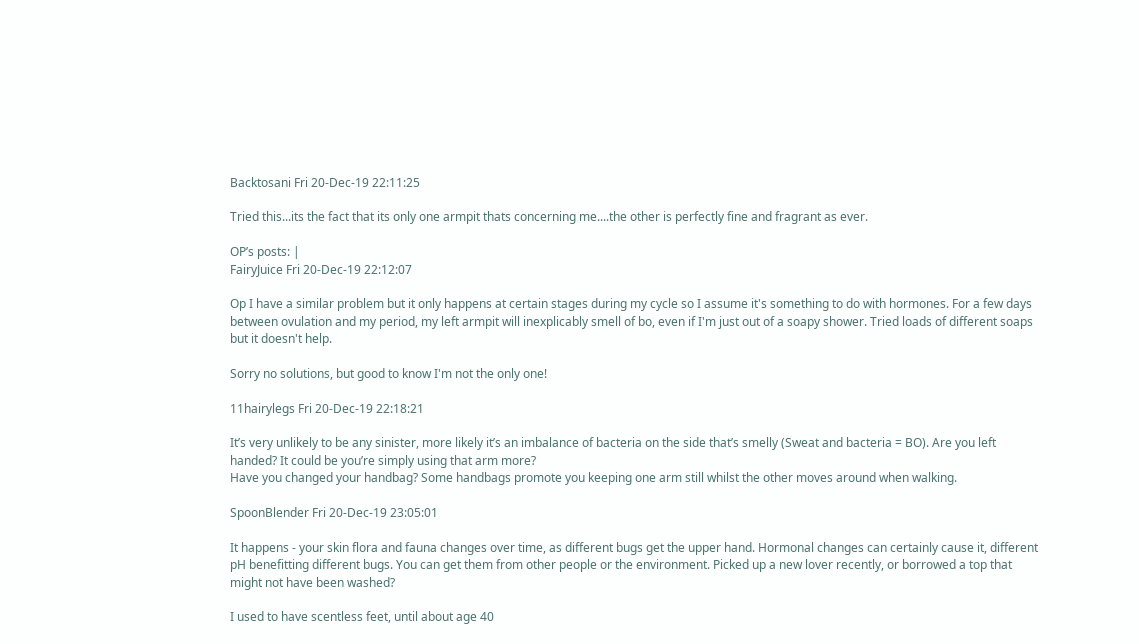Backtosani Fri 20-Dec-19 22:11:25

Tried this...its the fact that its only one armpit thats concerning me....the other is perfectly fine and fragrant as ever.

OP’s posts: |
FairyJuice Fri 20-Dec-19 22:12:07

Op I have a similar problem but it only happens at certain stages during my cycle so I assume it's something to do with hormones. For a few days between ovulation and my period, my left armpit will inexplicably smell of bo, even if I'm just out of a soapy shower. Tried loads of different soaps but it doesn't help.

Sorry no solutions, but good to know I'm not the only one!

11hairylegs Fri 20-Dec-19 22:18:21

It’s very unlikely to be any sinister, more likely it’s an imbalance of bacteria on the side that’s smelly (Sweat and bacteria = BO). Are you left handed? It could be you’re simply using that arm more?
Have you changed your handbag? Some handbags promote you keeping one arm still whilst the other moves around when walking.

SpoonBlender Fri 20-Dec-19 23:05:01

It happens - your skin flora and fauna changes over time, as different bugs get the upper hand. Hormonal changes can certainly cause it, different pH benefitting different bugs. You can get them from other people or the environment. Picked up a new lover recently, or borrowed a top that might not have been washed?

I used to have scentless feet, until about age 40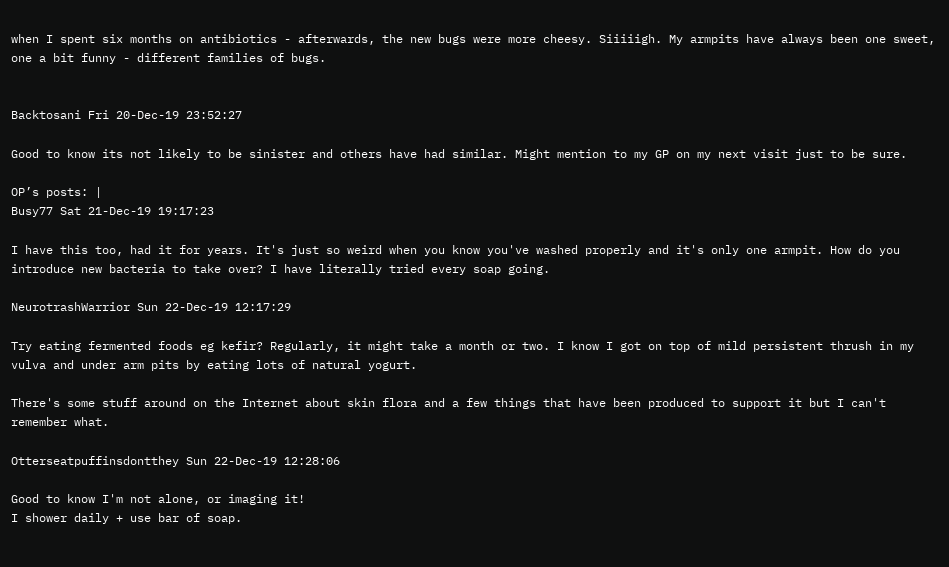when I spent six months on antibiotics - afterwards, the new bugs were more cheesy. Siiiiigh. My armpits have always been one sweet, one a bit funny - different families of bugs.


Backtosani Fri 20-Dec-19 23:52:27

Good to know its not likely to be sinister and others have had similar. Might mention to my GP on my next visit just to be sure.

OP’s posts: |
Busy77 Sat 21-Dec-19 19:17:23

I have this too, had it for years. It's just so weird when you know you've washed properly and it's only one armpit. How do you introduce new bacteria to take over? I have literally tried every soap going.

NeurotrashWarrior Sun 22-Dec-19 12:17:29

Try eating fermented foods eg kefir? Regularly, it might take a month or two. I know I got on top of mild persistent thrush in my vulva and under arm pits by eating lots of natural yogurt.

There's some stuff around on the Internet about skin flora and a few things that have been produced to support it but I can't remember what.

Otterseatpuffinsdontthey Sun 22-Dec-19 12:28:06

Good to know I'm not alone, or imaging it!
I shower daily + use bar of soap.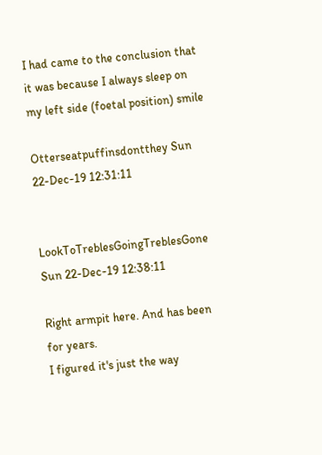I had came to the conclusion that it was because I always sleep on my left side (foetal position) smile

Otterseatpuffinsdontthey Sun 22-Dec-19 12:31:11


LookToTreblesGoingTreblesGone Sun 22-Dec-19 12:38:11

Right armpit here. And has been for years.
I figured it's just the way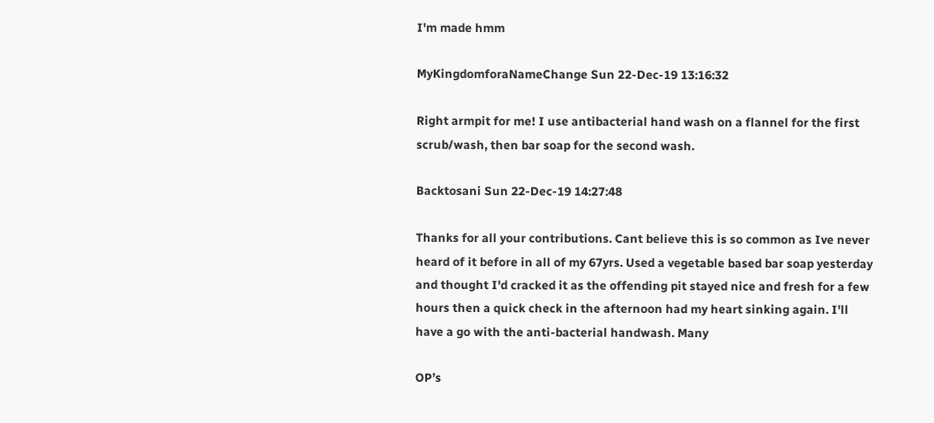I'm made hmm

MyKingdomforaNameChange Sun 22-Dec-19 13:16:32

Right armpit for me! I use antibacterial hand wash on a flannel for the first scrub/wash, then bar soap for the second wash.

Backtosani Sun 22-Dec-19 14:27:48

Thanks for all your contributions. Cant believe this is so common as Ive never heard of it before in all of my 67yrs. Used a vegetable based bar soap yesterday and thought I'd cracked it as the offending pit stayed nice and fresh for a few hours then a quick check in the afternoon had my heart sinking again. I'll have a go with the anti-bacterial handwash. Many

OP’s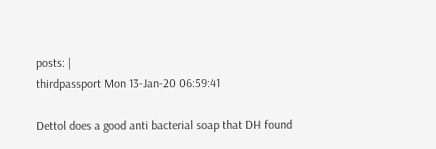posts: |
thirdpassport Mon 13-Jan-20 06:59:41

Dettol does a good anti bacterial soap that DH found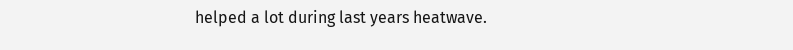helped a lot during last years heatwave.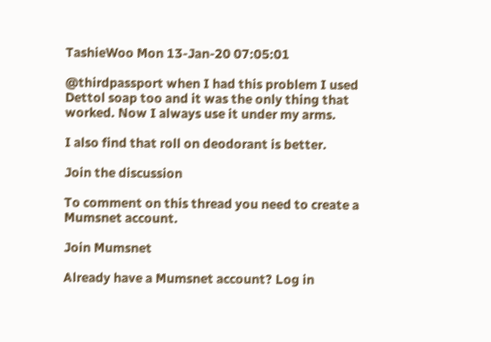TashieWoo Mon 13-Jan-20 07:05:01

@thirdpassport when I had this problem I used Dettol soap too and it was the only thing that worked. Now I always use it under my arms.

I also find that roll on deodorant is better.

Join the discussion

To comment on this thread you need to create a Mumsnet account.

Join Mumsnet

Already have a Mumsnet account? Log in